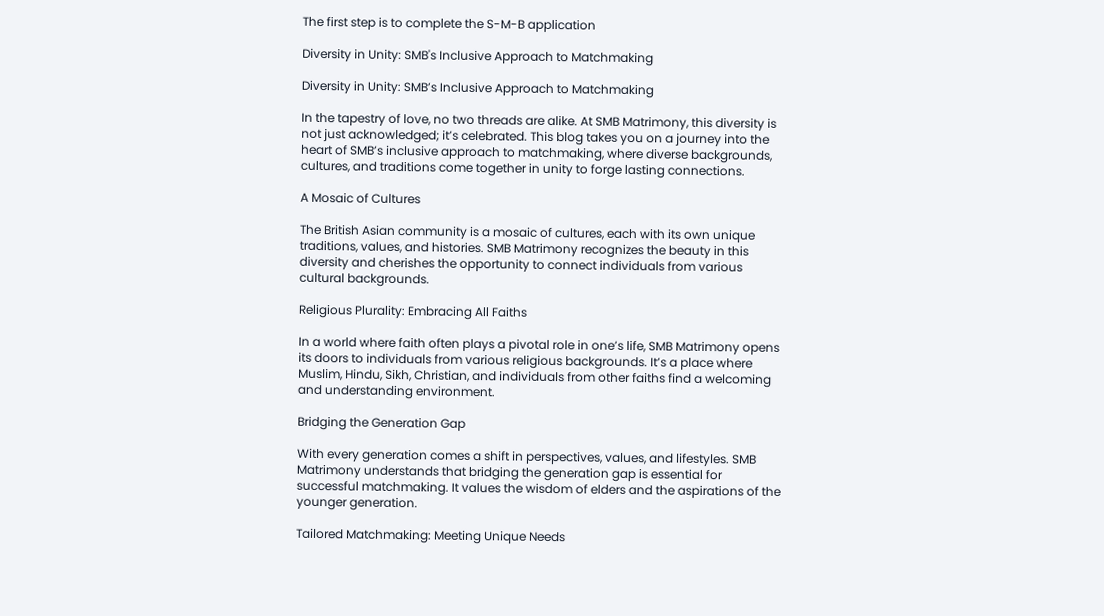The first step is to complete the S-M-B application

Diversity in Unity: SMB's Inclusive Approach to Matchmaking

Diversity in Unity: SMB’s Inclusive Approach to Matchmaking

In the tapestry of love, no two threads are alike. At SMB Matrimony, this diversity is not just acknowledged; it’s celebrated. This blog takes you on a journey into the heart of SMB’s inclusive approach to matchmaking, where diverse backgrounds, cultures, and traditions come together in unity to forge lasting connections.

A Mosaic of Cultures

The British Asian community is a mosaic of cultures, each with its own unique traditions, values, and histories. SMB Matrimony recognizes the beauty in this diversity and cherishes the opportunity to connect individuals from various cultural backgrounds.

Religious Plurality: Embracing All Faiths

In a world where faith often plays a pivotal role in one’s life, SMB Matrimony opens its doors to individuals from various religious backgrounds. It’s a place where Muslim, Hindu, Sikh, Christian, and individuals from other faiths find a welcoming and understanding environment.

Bridging the Generation Gap

With every generation comes a shift in perspectives, values, and lifestyles. SMB Matrimony understands that bridging the generation gap is essential for successful matchmaking. It values the wisdom of elders and the aspirations of the younger generation.

Tailored Matchmaking: Meeting Unique Needs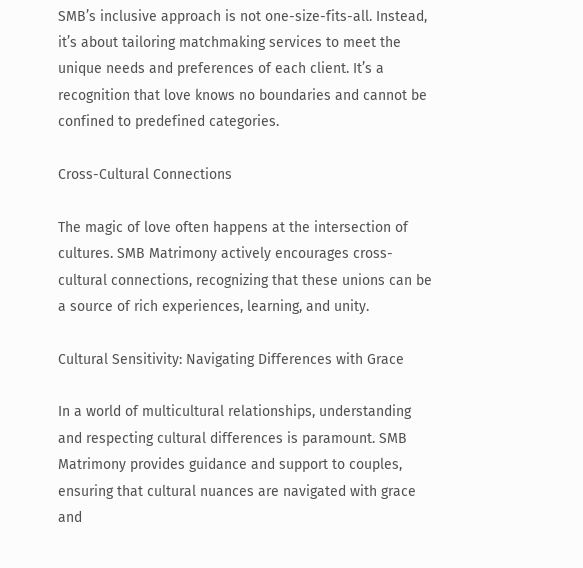SMB’s inclusive approach is not one-size-fits-all. Instead, it’s about tailoring matchmaking services to meet the unique needs and preferences of each client. It’s a recognition that love knows no boundaries and cannot be confined to predefined categories.

Cross-Cultural Connections

The magic of love often happens at the intersection of cultures. SMB Matrimony actively encourages cross-cultural connections, recognizing that these unions can be a source of rich experiences, learning, and unity.

Cultural Sensitivity: Navigating Differences with Grace

In a world of multicultural relationships, understanding and respecting cultural differences is paramount. SMB Matrimony provides guidance and support to couples, ensuring that cultural nuances are navigated with grace and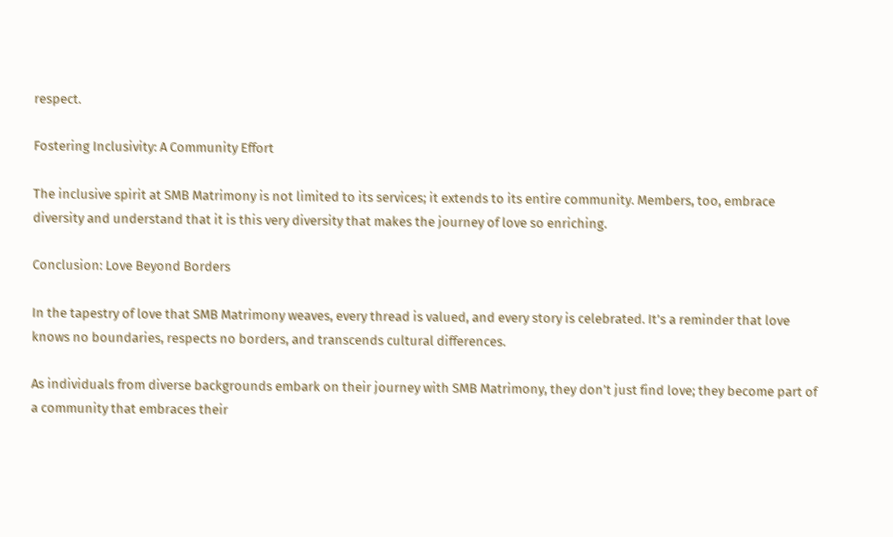respect.

Fostering Inclusivity: A Community Effort

The inclusive spirit at SMB Matrimony is not limited to its services; it extends to its entire community. Members, too, embrace diversity and understand that it is this very diversity that makes the journey of love so enriching.

Conclusion: Love Beyond Borders

In the tapestry of love that SMB Matrimony weaves, every thread is valued, and every story is celebrated. It’s a reminder that love knows no boundaries, respects no borders, and transcends cultural differences.

As individuals from diverse backgrounds embark on their journey with SMB Matrimony, they don’t just find love; they become part of a community that embraces their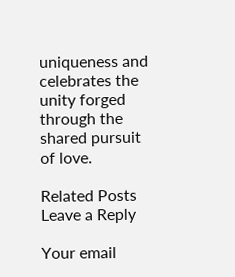uniqueness and celebrates the unity forged through the shared pursuit of love.

Related Posts
Leave a Reply

Your email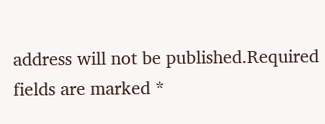address will not be published.Required fields are marked *